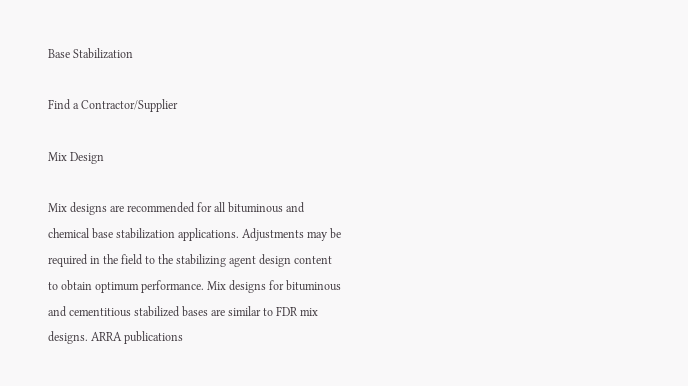Base Stabilization

Find a Contractor/Supplier

Mix Design

Mix designs are recommended for all bituminous and chemical base stabilization applications. Adjustments may be required in the field to the stabilizing agent design content to obtain optimum performance. Mix designs for bituminous and cementitious stabilized bases are similar to FDR mix designs. ARRA publications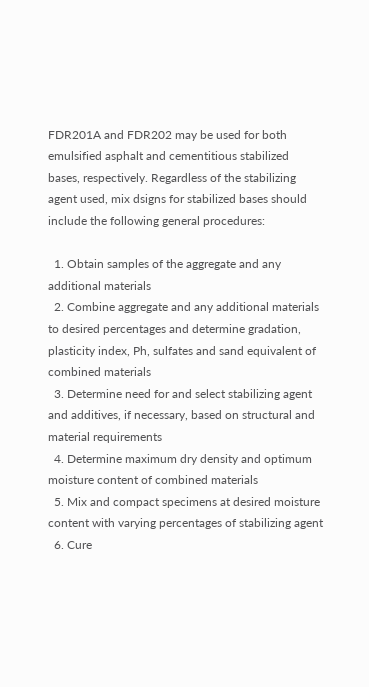FDR201A and FDR202 may be used for both emulsified asphalt and cementitious stabilized bases, respectively. Regardless of the stabilizing agent used, mix dsigns for stabilized bases should include the following general procedures:

  1. Obtain samples of the aggregate and any additional materials
  2. Combine aggregate and any additional materials to desired percentages and determine gradation, plasticity index, Ph, sulfates and sand equivalent of combined materials
  3. Determine need for and select stabilizing agent and additives, if necessary, based on structural and material requirements
  4. Determine maximum dry density and optimum moisture content of combined materials
  5. Mix and compact specimens at desired moisture content with varying percentages of stabilizing agent
  6. Cure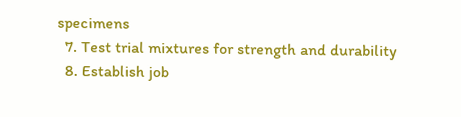specimens
  7. Test trial mixtures for strength and durability
  8. Establish job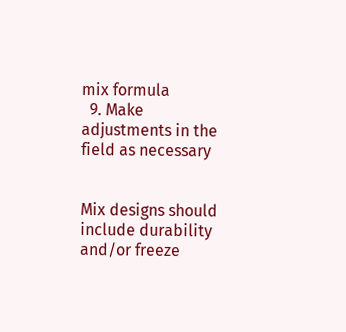mix formula
  9. Make adjustments in the field as necessary


Mix designs should include durability and/or freeze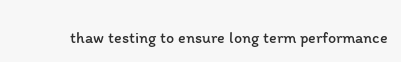thaw testing to ensure long term performance